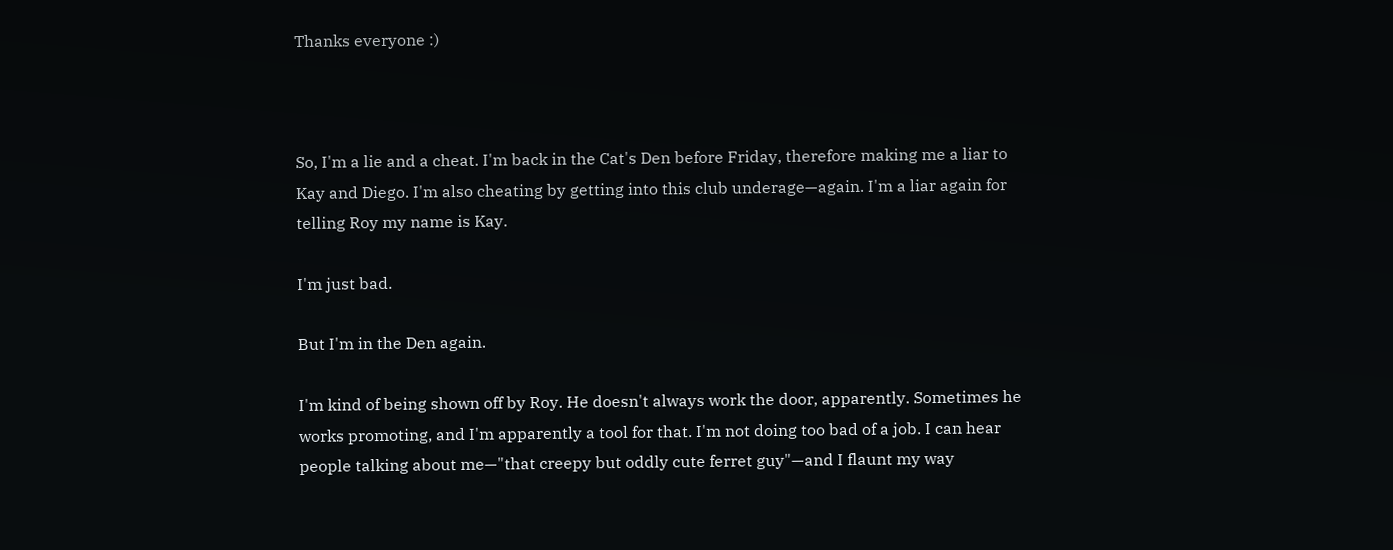Thanks everyone :)



So, I'm a lie and a cheat. I'm back in the Cat's Den before Friday, therefore making me a liar to Kay and Diego. I'm also cheating by getting into this club underage—again. I'm a liar again for telling Roy my name is Kay.

I'm just bad.

But I'm in the Den again.

I'm kind of being shown off by Roy. He doesn't always work the door, apparently. Sometimes he works promoting, and I'm apparently a tool for that. I'm not doing too bad of a job. I can hear people talking about me—"that creepy but oddly cute ferret guy"—and I flaunt my way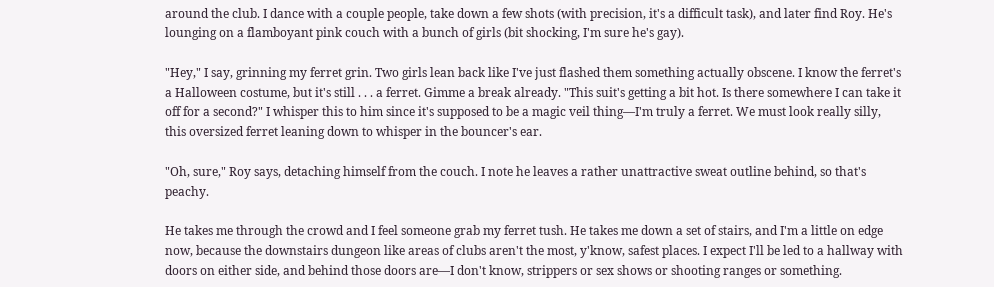around the club. I dance with a couple people, take down a few shots (with precision, it's a difficult task), and later find Roy. He's lounging on a flamboyant pink couch with a bunch of girls (bit shocking, I'm sure he's gay).

"Hey," I say, grinning my ferret grin. Two girls lean back like I've just flashed them something actually obscene. I know the ferret's a Halloween costume, but it's still . . . a ferret. Gimme a break already. "This suit's getting a bit hot. Is there somewhere I can take it off for a second?" I whisper this to him since it's supposed to be a magic veil thing—I'm truly a ferret. We must look really silly, this oversized ferret leaning down to whisper in the bouncer's ear.

"Oh, sure," Roy says, detaching himself from the couch. I note he leaves a rather unattractive sweat outline behind, so that's peachy.

He takes me through the crowd and I feel someone grab my ferret tush. He takes me down a set of stairs, and I'm a little on edge now, because the downstairs dungeon like areas of clubs aren't the most, y'know, safest places. I expect I'll be led to a hallway with doors on either side, and behind those doors are—I don't know, strippers or sex shows or shooting ranges or something.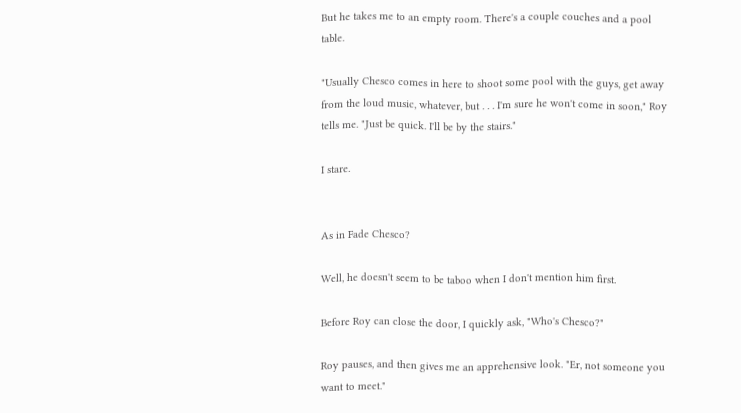But he takes me to an empty room. There's a couple couches and a pool table.

"Usually Chesco comes in here to shoot some pool with the guys, get away from the loud music, whatever, but . . . I'm sure he won't come in soon," Roy tells me. "Just be quick. I'll be by the stairs."

I stare.


As in Fade Chesco?

Well, he doesn't seem to be taboo when I don't mention him first.

Before Roy can close the door, I quickly ask, "Who's Chesco?"

Roy pauses, and then gives me an apprehensive look. "Er, not someone you want to meet."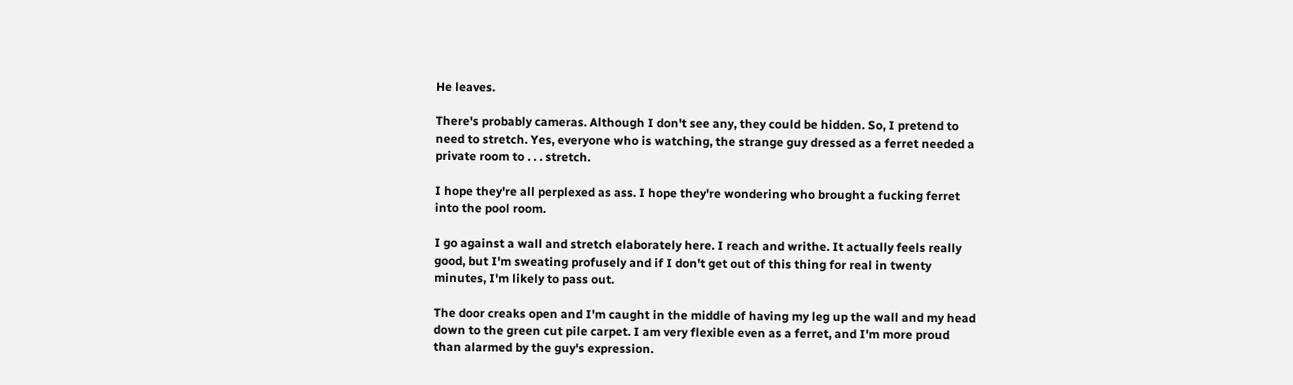He leaves.

There's probably cameras. Although I don't see any, they could be hidden. So, I pretend to need to stretch. Yes, everyone who is watching, the strange guy dressed as a ferret needed a private room to . . . stretch.

I hope they're all perplexed as ass. I hope they're wondering who brought a fucking ferret into the pool room.

I go against a wall and stretch elaborately here. I reach and writhe. It actually feels really good, but I'm sweating profusely and if I don't get out of this thing for real in twenty minutes, I'm likely to pass out.

The door creaks open and I'm caught in the middle of having my leg up the wall and my head down to the green cut pile carpet. I am very flexible even as a ferret, and I'm more proud than alarmed by the guy's expression.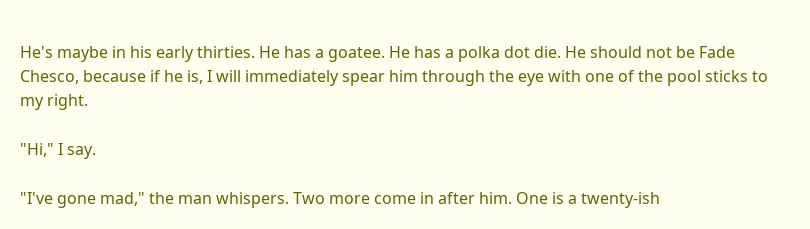He's maybe in his early thirties. He has a goatee. He has a polka dot die. He should not be Fade Chesco, because if he is, I will immediately spear him through the eye with one of the pool sticks to my right.

"Hi," I say.

"I've gone mad," the man whispers. Two more come in after him. One is a twenty-ish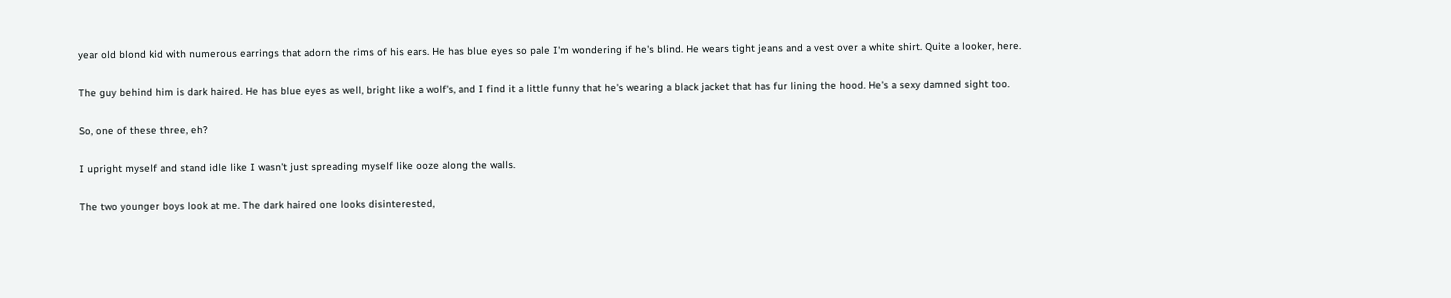year old blond kid with numerous earrings that adorn the rims of his ears. He has blue eyes so pale I'm wondering if he's blind. He wears tight jeans and a vest over a white shirt. Quite a looker, here.

The guy behind him is dark haired. He has blue eyes as well, bright like a wolf's, and I find it a little funny that he's wearing a black jacket that has fur lining the hood. He's a sexy damned sight too.

So, one of these three, eh?

I upright myself and stand idle like I wasn't just spreading myself like ooze along the walls.

The two younger boys look at me. The dark haired one looks disinterested,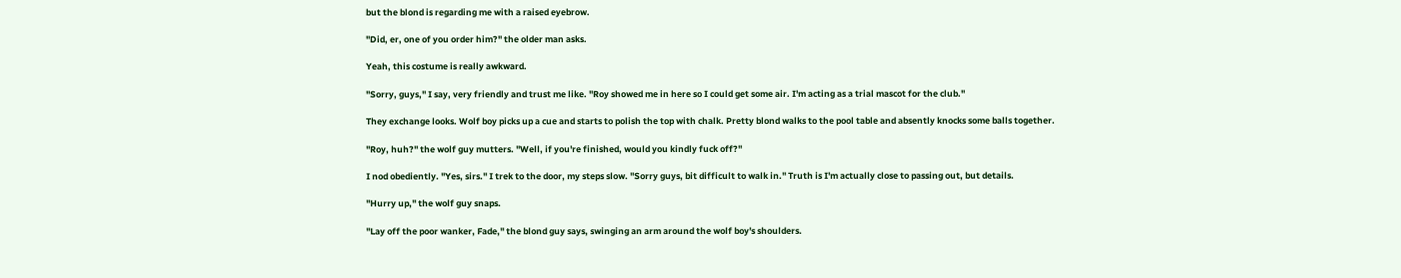but the blond is regarding me with a raised eyebrow.

"Did, er, one of you order him?" the older man asks.

Yeah, this costume is really awkward.

"Sorry, guys," I say, very friendly and trust me like. "Roy showed me in here so I could get some air. I'm acting as a trial mascot for the club."

They exchange looks. Wolf boy picks up a cue and starts to polish the top with chalk. Pretty blond walks to the pool table and absently knocks some balls together.

"Roy, huh?" the wolf guy mutters. "Well, if you're finished, would you kindly fuck off?"

I nod obediently. "Yes, sirs." I trek to the door, my steps slow. "Sorry guys, bit difficult to walk in." Truth is I'm actually close to passing out, but details.

"Hurry up," the wolf guy snaps.

"Lay off the poor wanker, Fade," the blond guy says, swinging an arm around the wolf boy's shoulders.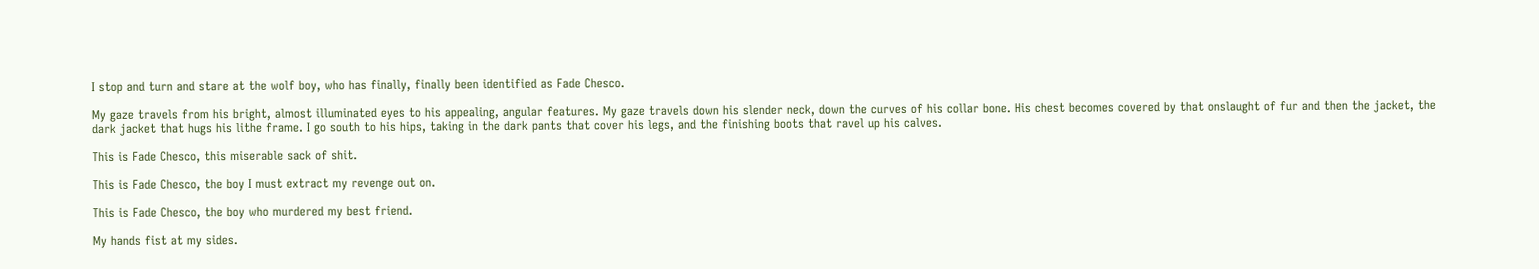I stop and turn and stare at the wolf boy, who has finally, finally been identified as Fade Chesco.

My gaze travels from his bright, almost illuminated eyes to his appealing, angular features. My gaze travels down his slender neck, down the curves of his collar bone. His chest becomes covered by that onslaught of fur and then the jacket, the dark jacket that hugs his lithe frame. I go south to his hips, taking in the dark pants that cover his legs, and the finishing boots that ravel up his calves.

This is Fade Chesco, this miserable sack of shit.

This is Fade Chesco, the boy I must extract my revenge out on.

This is Fade Chesco, the boy who murdered my best friend.

My hands fist at my sides.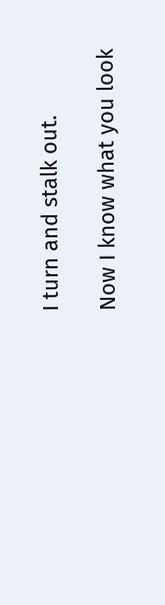I turn and stalk out.

Now I know what you look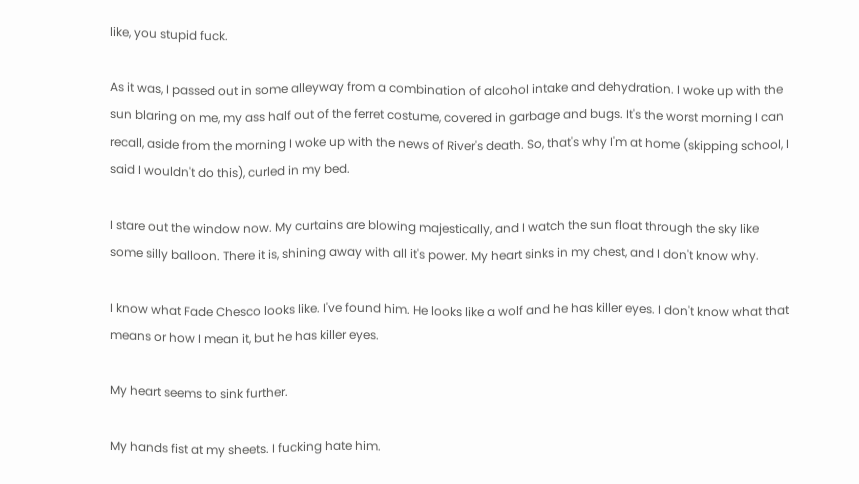like, you stupid fuck.

As it was, I passed out in some alleyway from a combination of alcohol intake and dehydration. I woke up with the sun blaring on me, my ass half out of the ferret costume, covered in garbage and bugs. It's the worst morning I can recall, aside from the morning I woke up with the news of River's death. So, that's why I'm at home (skipping school, I said I wouldn't do this), curled in my bed.

I stare out the window now. My curtains are blowing majestically, and I watch the sun float through the sky like some silly balloon. There it is, shining away with all it's power. My heart sinks in my chest, and I don't know why.

I know what Fade Chesco looks like. I've found him. He looks like a wolf and he has killer eyes. I don't know what that means or how I mean it, but he has killer eyes.

My heart seems to sink further.

My hands fist at my sheets. I fucking hate him.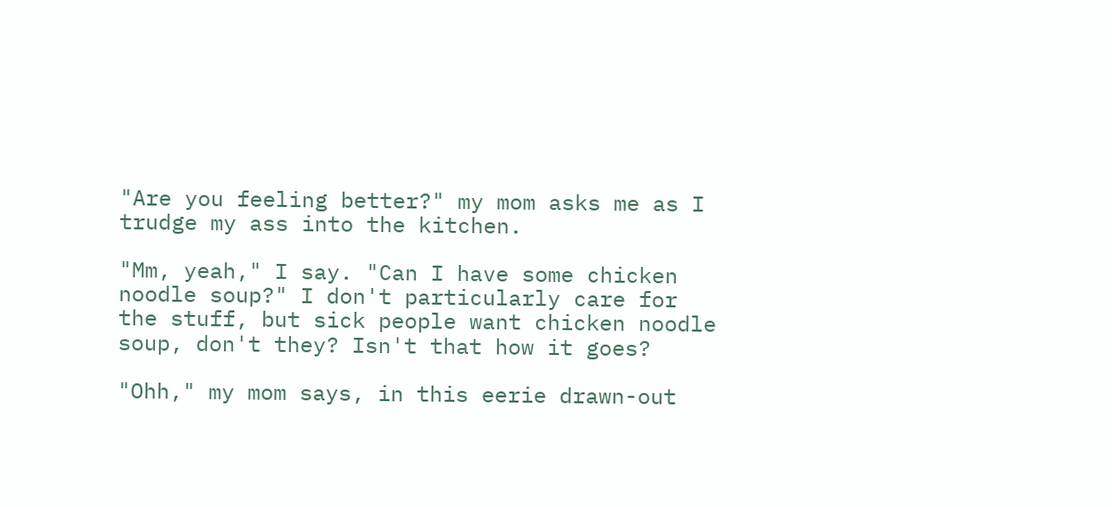"Are you feeling better?" my mom asks me as I trudge my ass into the kitchen.

"Mm, yeah," I say. "Can I have some chicken noodle soup?" I don't particularly care for the stuff, but sick people want chicken noodle soup, don't they? Isn't that how it goes?

"Ohh," my mom says, in this eerie drawn-out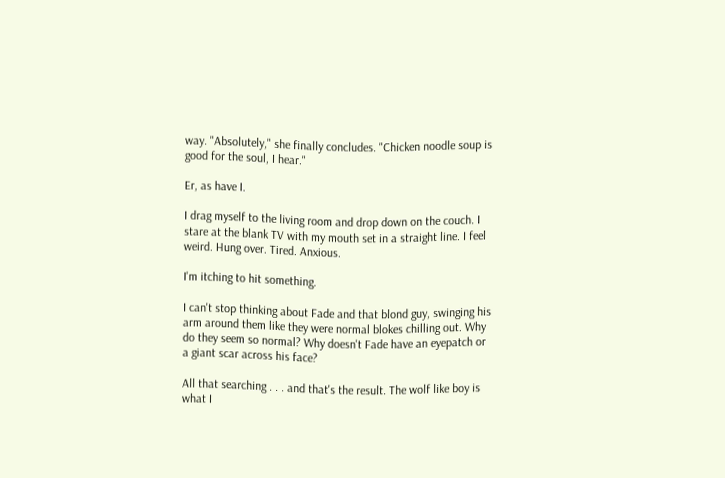way. "Absolutely," she finally concludes. "Chicken noodle soup is good for the soul, I hear."

Er, as have I.

I drag myself to the living room and drop down on the couch. I stare at the blank TV with my mouth set in a straight line. I feel weird. Hung over. Tired. Anxious.

I'm itching to hit something.

I can't stop thinking about Fade and that blond guy, swinging his arm around them like they were normal blokes chilling out. Why do they seem so normal? Why doesn't Fade have an eyepatch or a giant scar across his face?

All that searching . . . and that's the result. The wolf like boy is what I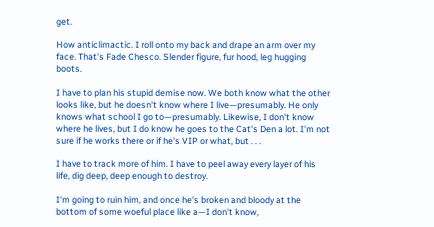get.

How anticlimactic. I roll onto my back and drape an arm over my face. That's Fade Chesco. Slender figure, fur hood, leg hugging boots.

I have to plan his stupid demise now. We both know what the other looks like, but he doesn't know where I live—presumably. He only knows what school I go to—presumably. Likewise, I don't know where he lives, but I do know he goes to the Cat's Den a lot. I'm not sure if he works there or if he's VIP or what, but . . .

I have to track more of him. I have to peel away every layer of his life, dig deep, deep enough to destroy.

I'm going to ruin him, and once he's broken and bloody at the bottom of some woeful place like a—I don't know,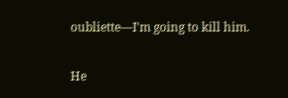oubliette—I'm going to kill him.

He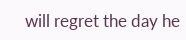will regret the day he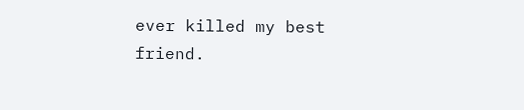ever killed my best friend.